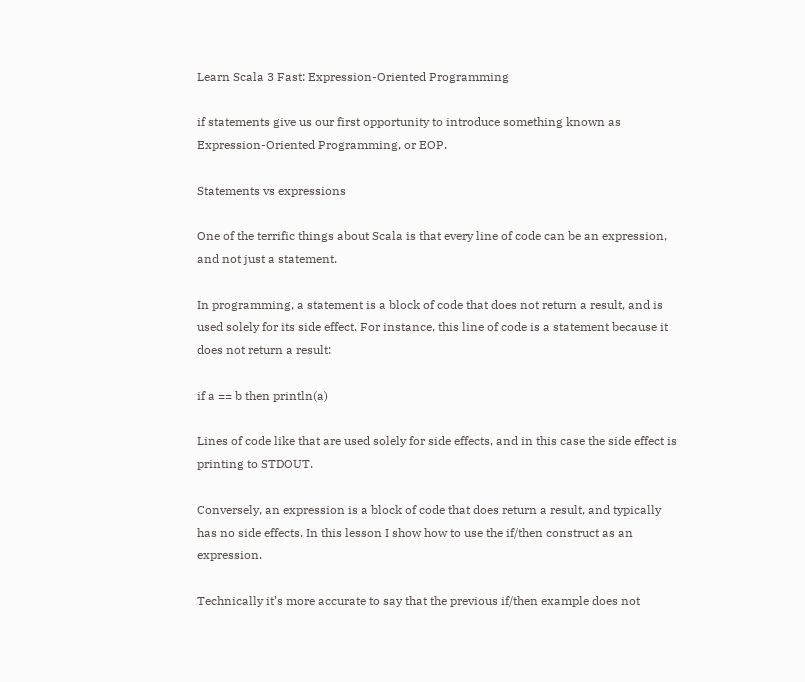Learn Scala 3 Fast: Expression-Oriented Programming

if statements give us our first opportunity to introduce something known as Expression-Oriented Programming, or EOP.

Statements vs expressions

One of the terrific things about Scala is that every line of code can be an expression, and not just a statement.

In programming, a statement is a block of code that does not return a result, and is used solely for its side effect. For instance, this line of code is a statement because it does not return a result:

if a == b then println(a)

Lines of code like that are used solely for side effects, and in this case the side effect is printing to STDOUT.

Conversely, an expression is a block of code that does return a result, and typically has no side effects. In this lesson I show how to use the if/then construct as an expression.

Technically it’s more accurate to say that the previous if/then example does not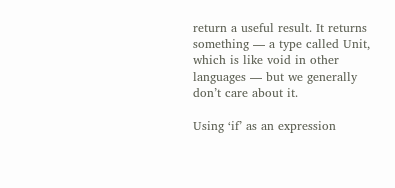return a useful result. It returns something — a type called Unit, which is like void in other languages — but we generally don’t care about it.

Using ‘if’ as an expression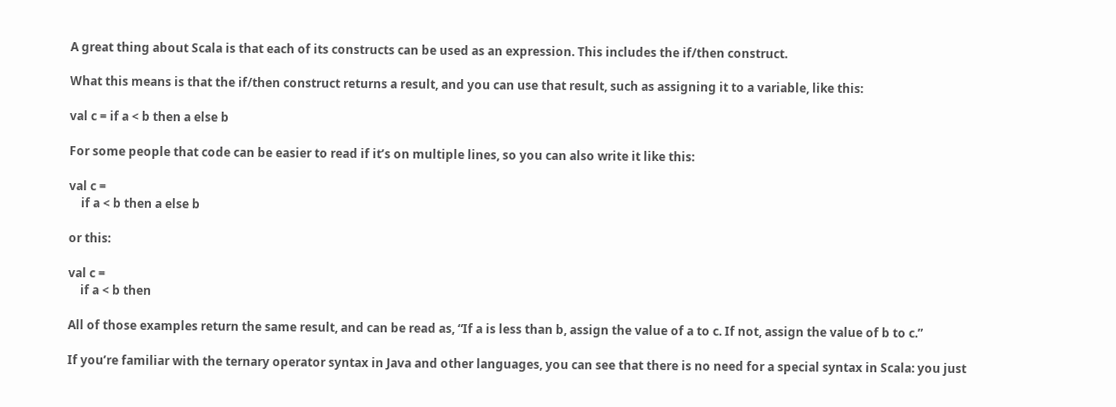A great thing about Scala is that each of its constructs can be used as an expression. This includes the if/then construct.

What this means is that the if/then construct returns a result, and you can use that result, such as assigning it to a variable, like this:

val c = if a < b then a else b

For some people that code can be easier to read if it’s on multiple lines, so you can also write it like this:

val c =
    if a < b then a else b

or this:

val c =
    if a < b then

All of those examples return the same result, and can be read as, “If a is less than b, assign the value of a to c. If not, assign the value of b to c.”

If you’re familiar with the ternary operator syntax in Java and other languages, you can see that there is no need for a special syntax in Scala: you just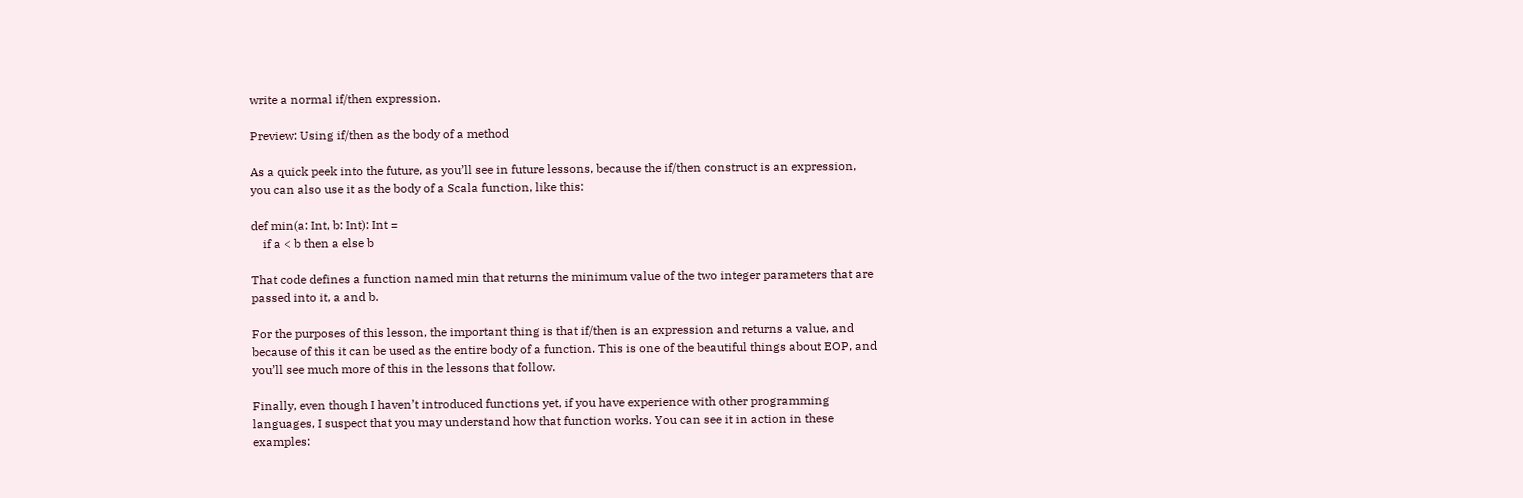write a normal if/then expression.

Preview: Using if/then as the body of a method

As a quick peek into the future, as you’ll see in future lessons, because the if/then construct is an expression, you can also use it as the body of a Scala function, like this:

def min(a: Int, b: Int): Int =
    if a < b then a else b

That code defines a function named min that returns the minimum value of the two integer parameters that are passed into it, a and b.

For the purposes of this lesson, the important thing is that if/then is an expression and returns a value, and because of this it can be used as the entire body of a function. This is one of the beautiful things about EOP, and you’ll see much more of this in the lessons that follow.

Finally, even though I haven’t introduced functions yet, if you have experience with other programming languages, I suspect that you may understand how that function works. You can see it in action in these examples: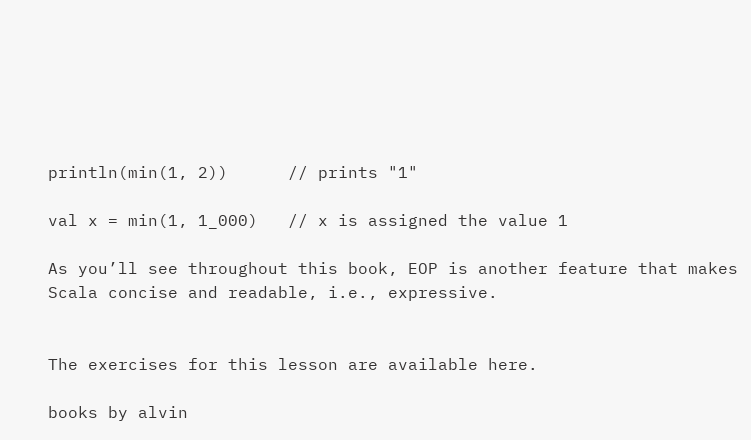println(min(1, 2))      // prints "1"

val x = min(1, 1_000)   // x is assigned the value 1

As you’ll see throughout this book, EOP is another feature that makes Scala concise and readable, i.e., expressive.


The exercises for this lesson are available here.

books by alvin